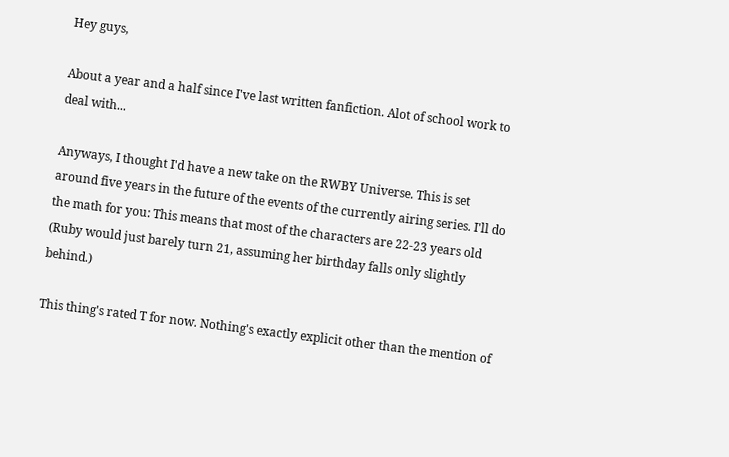Hey guys,

About a year and a half since I've last written fanfiction. Alot of school work to deal with...

Anyways, I thought I'd have a new take on the RWBY Universe. This is set around five years in the future of the events of the currently airing series. I'll do the math for you: This means that most of the characters are 22-23 years old (Ruby would just barely turn 21, assuming her birthday falls only slightly behind.)

This thing's rated T for now. Nothing's exactly explicit other than the mention of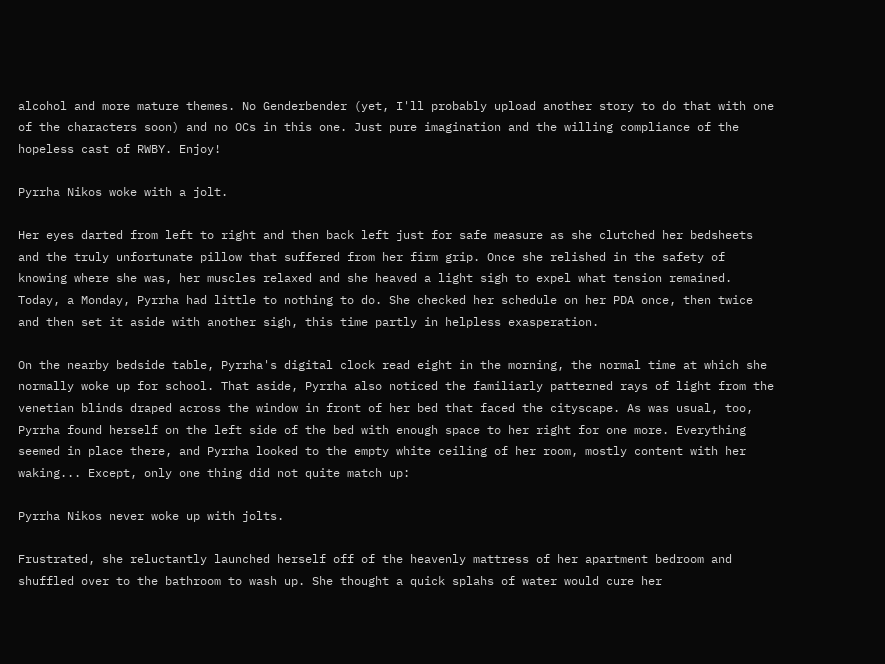alcohol and more mature themes. No Genderbender (yet, I'll probably upload another story to do that with one of the characters soon) and no OCs in this one. Just pure imagination and the willing compliance of the hopeless cast of RWBY. Enjoy!

Pyrrha Nikos woke with a jolt.

Her eyes darted from left to right and then back left just for safe measure as she clutched her bedsheets and the truly unfortunate pillow that suffered from her firm grip. Once she relished in the safety of knowing where she was, her muscles relaxed and she heaved a light sigh to expel what tension remained. Today, a Monday, Pyrrha had little to nothing to do. She checked her schedule on her PDA once, then twice and then set it aside with another sigh, this time partly in helpless exasperation.

On the nearby bedside table, Pyrrha's digital clock read eight in the morning, the normal time at which she normally woke up for school. That aside, Pyrrha also noticed the familiarly patterned rays of light from the venetian blinds draped across the window in front of her bed that faced the cityscape. As was usual, too, Pyrrha found herself on the left side of the bed with enough space to her right for one more. Everything seemed in place there, and Pyrrha looked to the empty white ceiling of her room, mostly content with her waking... Except, only one thing did not quite match up:

Pyrrha Nikos never woke up with jolts.

Frustrated, she reluctantly launched herself off of the heavenly mattress of her apartment bedroom and shuffled over to the bathroom to wash up. She thought a quick splahs of water would cure her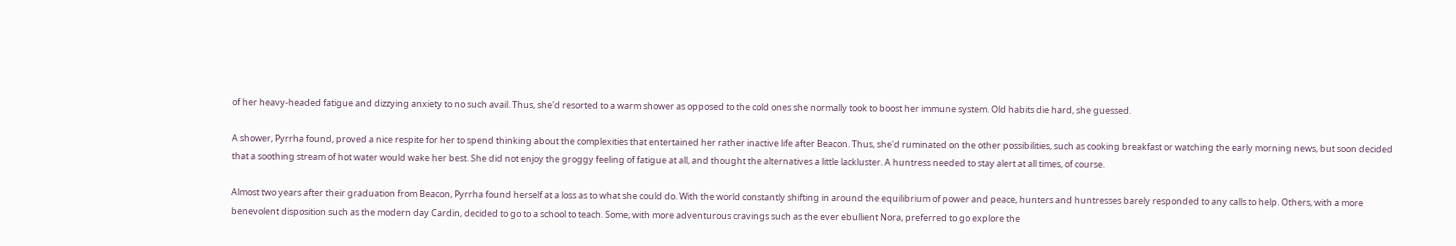of her heavy-headed fatigue and dizzying anxiety to no such avail. Thus, she'd resorted to a warm shower as opposed to the cold ones she normally took to boost her immune system. Old habits die hard, she guessed.

A shower, Pyrrha found, proved a nice respite for her to spend thinking about the complexities that entertained her rather inactive life after Beacon. Thus, she'd ruminated on the other possibilities, such as cooking breakfast or watching the early morning news, but soon decided that a soothing stream of hot water would wake her best. She did not enjoy the groggy feeling of fatigue at all, and thought the alternatives a little lackluster. A huntress needed to stay alert at all times, of course.

Almost two years after their graduation from Beacon, Pyrrha found herself at a loss as to what she could do. With the world constantly shifting in around the equilibrium of power and peace, hunters and huntresses barely responded to any calls to help. Others, with a more benevolent disposition such as the modern day Cardin, decided to go to a school to teach. Some, with more adventurous cravings such as the ever ebullient Nora, preferred to go explore the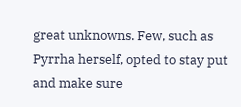great unknowns. Few, such as Pyrrha herself, opted to stay put and make sure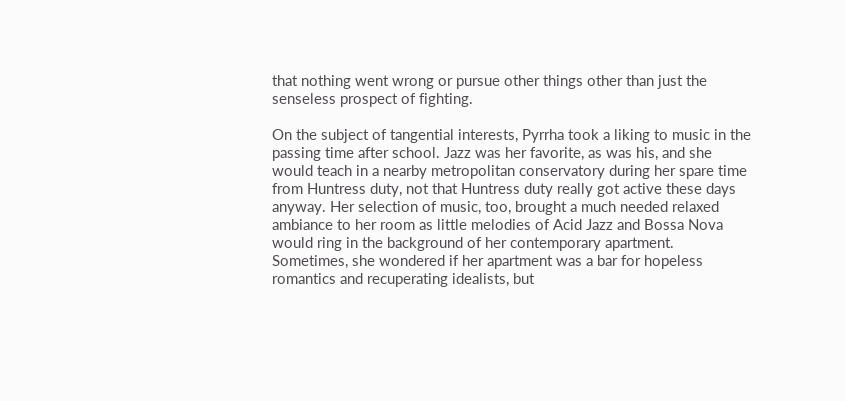that nothing went wrong or pursue other things other than just the senseless prospect of fighting.

On the subject of tangential interests, Pyrrha took a liking to music in the passing time after school. Jazz was her favorite, as was his, and she would teach in a nearby metropolitan conservatory during her spare time from Huntress duty, not that Huntress duty really got active these days anyway. Her selection of music, too, brought a much needed relaxed ambiance to her room as little melodies of Acid Jazz and Bossa Nova would ring in the background of her contemporary apartment. Sometimes, she wondered if her apartment was a bar for hopeless romantics and recuperating idealists, but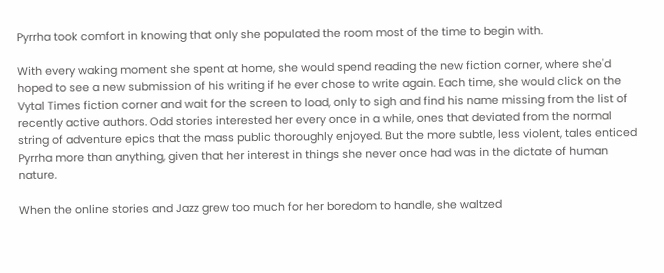Pyrrha took comfort in knowing that only she populated the room most of the time to begin with.

With every waking moment she spent at home, she would spend reading the new fiction corner, where she'd hoped to see a new submission of his writing if he ever chose to write again. Each time, she would click on the Vytal Times fiction corner and wait for the screen to load, only to sigh and find his name missing from the list of recently active authors. Odd stories interested her every once in a while, ones that deviated from the normal string of adventure epics that the mass public thoroughly enjoyed. But the more subtle, less violent, tales enticed Pyrrha more than anything, given that her interest in things she never once had was in the dictate of human nature.

When the online stories and Jazz grew too much for her boredom to handle, she waltzed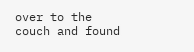over to the couch and found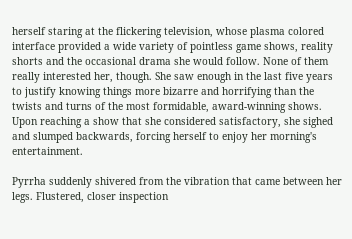herself staring at the flickering television, whose plasma colored interface provided a wide variety of pointless game shows, reality shorts and the occasional drama she would follow. None of them really interested her, though. She saw enough in the last five years to justify knowing things more bizarre and horrifying than the twists and turns of the most formidable, award-winning shows. Upon reaching a show that she considered satisfactory, she sighed and slumped backwards, forcing herself to enjoy her morning's entertainment.

Pyrrha suddenly shivered from the vibration that came between her legs. Flustered, closer inspection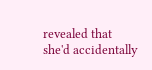revealed that she'd accidentally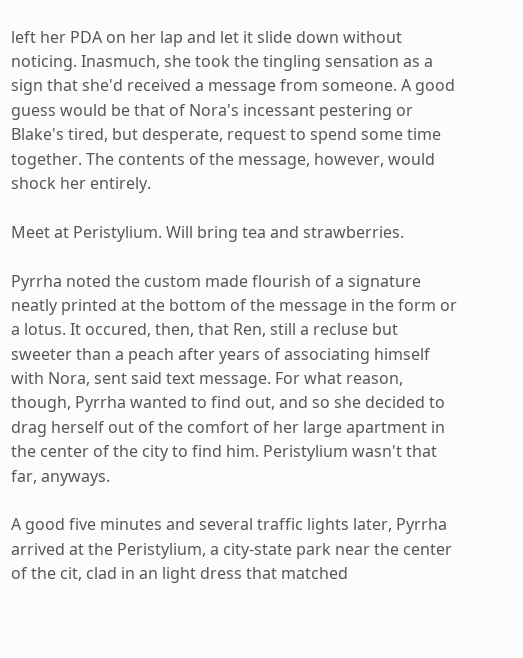left her PDA on her lap and let it slide down without noticing. Inasmuch, she took the tingling sensation as a sign that she'd received a message from someone. A good guess would be that of Nora's incessant pestering or Blake's tired, but desperate, request to spend some time together. The contents of the message, however, would shock her entirely.

Meet at Peristylium. Will bring tea and strawberries.

Pyrrha noted the custom made flourish of a signature neatly printed at the bottom of the message in the form or a lotus. It occured, then, that Ren, still a recluse but sweeter than a peach after years of associating himself with Nora, sent said text message. For what reason, though, Pyrrha wanted to find out, and so she decided to drag herself out of the comfort of her large apartment in the center of the city to find him. Peristylium wasn't that far, anyways.

A good five minutes and several traffic lights later, Pyrrha arrived at the Peristylium, a city-state park near the center of the cit, clad in an light dress that matched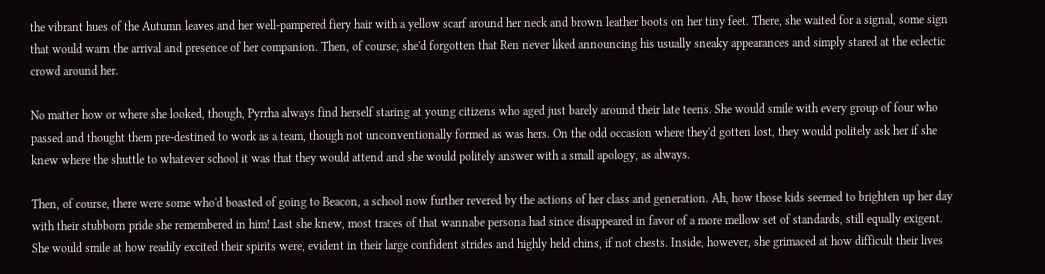the vibrant hues of the Autumn leaves and her well-pampered fiery hair with a yellow scarf around her neck and brown leather boots on her tiny feet. There, she waited for a signal, some sign that would warn the arrival and presence of her companion. Then, of course, she'd forgotten that Ren never liked announcing his usually sneaky appearances and simply stared at the eclectic crowd around her.

No matter how or where she looked, though, Pyrrha always find herself staring at young citizens who aged just barely around their late teens. She would smile with every group of four who passed and thought them pre-destined to work as a team, though not unconventionally formed as was hers. On the odd occasion where they'd gotten lost, they would politely ask her if she knew where the shuttle to whatever school it was that they would attend and she would politely answer with a small apology, as always.

Then, of course, there were some who'd boasted of going to Beacon, a school now further revered by the actions of her class and generation. Ah, how those kids seemed to brighten up her day with their stubborn pride she remembered in him! Last she knew, most traces of that wannabe persona had since disappeared in favor of a more mellow set of standards, still equally exigent. She would smile at how readily excited their spirits were, evident in their large confident strides and highly held chins, if not chests. Inside, however, she grimaced at how difficult their lives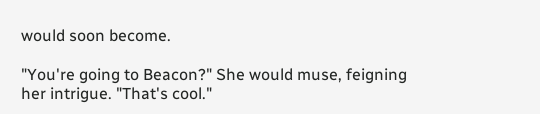would soon become.

"You're going to Beacon?" She would muse, feigning her intrigue. "That's cool."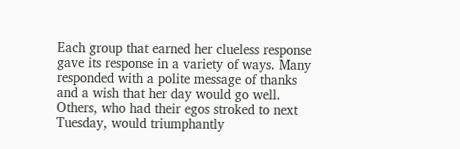Each group that earned her clueless response gave its response in a variety of ways. Many responded with a polite message of thanks and a wish that her day would go well. Others, who had their egos stroked to next Tuesday, would triumphantly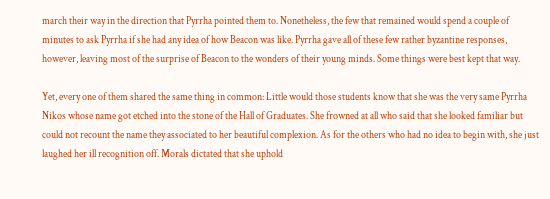march their way in the direction that Pyrrha pointed them to. Nonetheless, the few that remained would spend a couple of minutes to ask Pyrrha if she had any idea of how Beacon was like. Pyrrha gave all of these few rather byzantine responses, however, leaving most of the surprise of Beacon to the wonders of their young minds. Some things were best kept that way.

Yet, every one of them shared the same thing in common: Little would those students know that she was the very same Pyrrha Nikos whose name got etched into the stone of the Hall of Graduates. She frowned at all who said that she looked familiar but could not recount the name they associated to her beautiful complexion. As for the others who had no idea to begin with, she just laughed her ill recognition off. Morals dictated that she uphold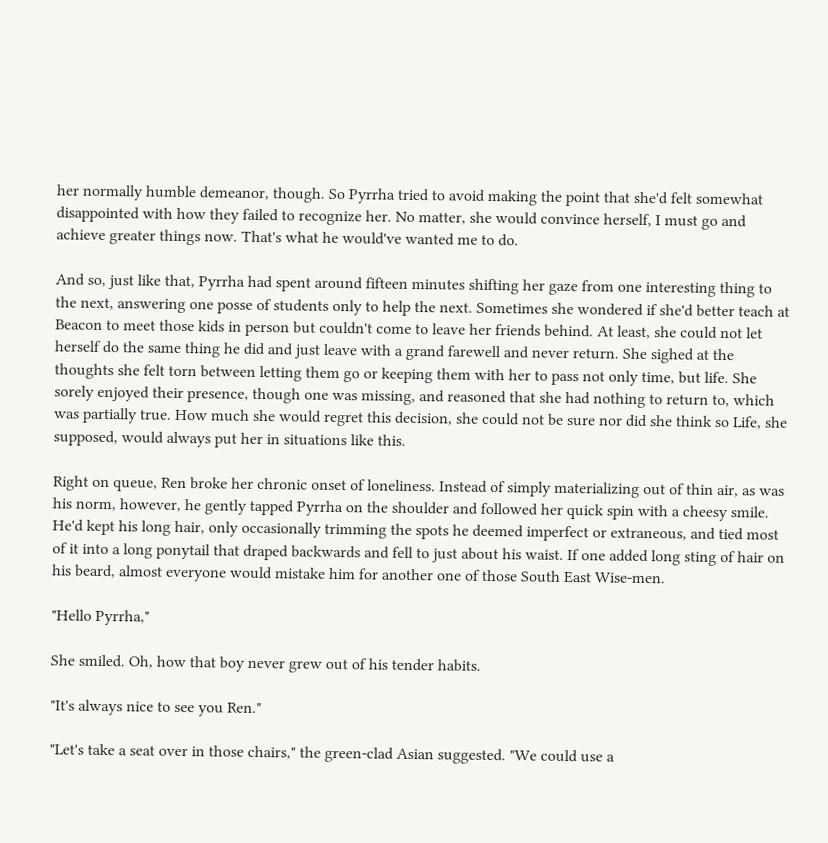her normally humble demeanor, though. So Pyrrha tried to avoid making the point that she'd felt somewhat disappointed with how they failed to recognize her. No matter, she would convince herself, I must go and achieve greater things now. That's what he would've wanted me to do.

And so, just like that, Pyrrha had spent around fifteen minutes shifting her gaze from one interesting thing to the next, answering one posse of students only to help the next. Sometimes she wondered if she'd better teach at Beacon to meet those kids in person but couldn't come to leave her friends behind. At least, she could not let herself do the same thing he did and just leave with a grand farewell and never return. She sighed at the thoughts she felt torn between letting them go or keeping them with her to pass not only time, but life. She sorely enjoyed their presence, though one was missing, and reasoned that she had nothing to return to, which was partially true. How much she would regret this decision, she could not be sure nor did she think so Life, she supposed, would always put her in situations like this.

Right on queue, Ren broke her chronic onset of loneliness. Instead of simply materializing out of thin air, as was his norm, however, he gently tapped Pyrrha on the shoulder and followed her quick spin with a cheesy smile. He'd kept his long hair, only occasionally trimming the spots he deemed imperfect or extraneous, and tied most of it into a long ponytail that draped backwards and fell to just about his waist. If one added long sting of hair on his beard, almost everyone would mistake him for another one of those South East Wise-men.

"Hello Pyrrha,"

She smiled. Oh, how that boy never grew out of his tender habits.

"It's always nice to see you Ren."

"Let's take a seat over in those chairs," the green-clad Asian suggested. "We could use a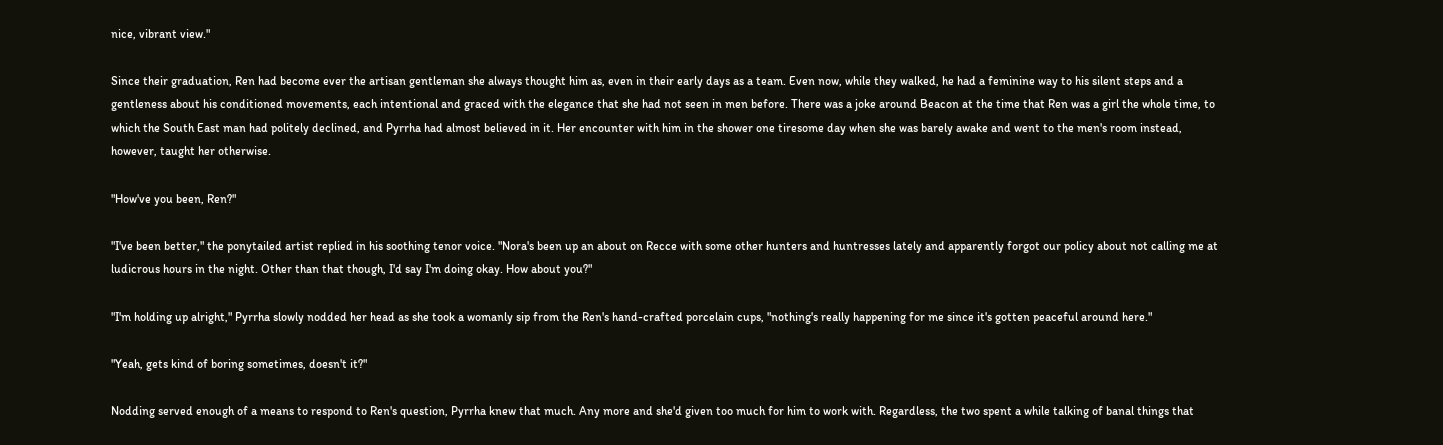nice, vibrant view."

Since their graduation, Ren had become ever the artisan gentleman she always thought him as, even in their early days as a team. Even now, while they walked, he had a feminine way to his silent steps and a gentleness about his conditioned movements, each intentional and graced with the elegance that she had not seen in men before. There was a joke around Beacon at the time that Ren was a girl the whole time, to which the South East man had politely declined, and Pyrrha had almost believed in it. Her encounter with him in the shower one tiresome day when she was barely awake and went to the men's room instead, however, taught her otherwise.

"How've you been, Ren?"

"I've been better," the ponytailed artist replied in his soothing tenor voice. "Nora's been up an about on Recce with some other hunters and huntresses lately and apparently forgot our policy about not calling me at ludicrous hours in the night. Other than that though, I'd say I'm doing okay. How about you?"

"I'm holding up alright," Pyrrha slowly nodded her head as she took a womanly sip from the Ren's hand-crafted porcelain cups, "nothing's really happening for me since it's gotten peaceful around here."

"Yeah, gets kind of boring sometimes, doesn't it?"

Nodding served enough of a means to respond to Ren's question, Pyrrha knew that much. Any more and she'd given too much for him to work with. Regardless, the two spent a while talking of banal things that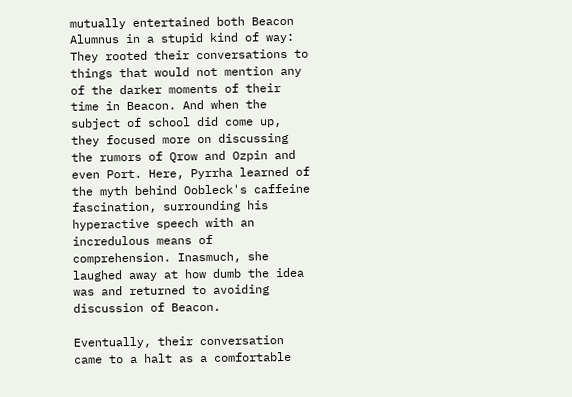mutually entertained both Beacon Alumnus in a stupid kind of way: They rooted their conversations to things that would not mention any of the darker moments of their time in Beacon. And when the subject of school did come up, they focused more on discussing the rumors of Qrow and Ozpin and even Port. Here, Pyrrha learned of the myth behind Oobleck's caffeine fascination, surrounding his hyperactive speech with an incredulous means of comprehension. Inasmuch, she laughed away at how dumb the idea was and returned to avoiding discussion of Beacon.

Eventually, their conversation came to a halt as a comfortable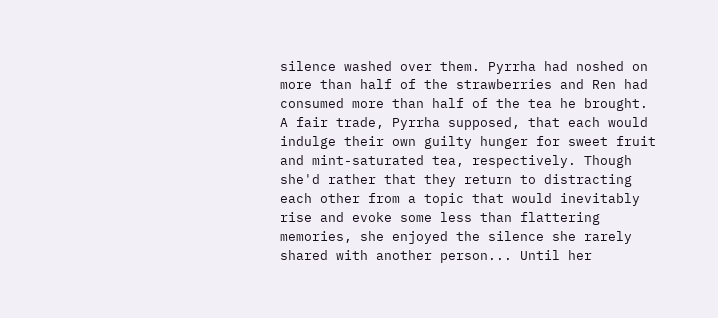silence washed over them. Pyrrha had noshed on more than half of the strawberries and Ren had consumed more than half of the tea he brought. A fair trade, Pyrrha supposed, that each would indulge their own guilty hunger for sweet fruit and mint-saturated tea, respectively. Though she'd rather that they return to distracting each other from a topic that would inevitably rise and evoke some less than flattering memories, she enjoyed the silence she rarely shared with another person... Until her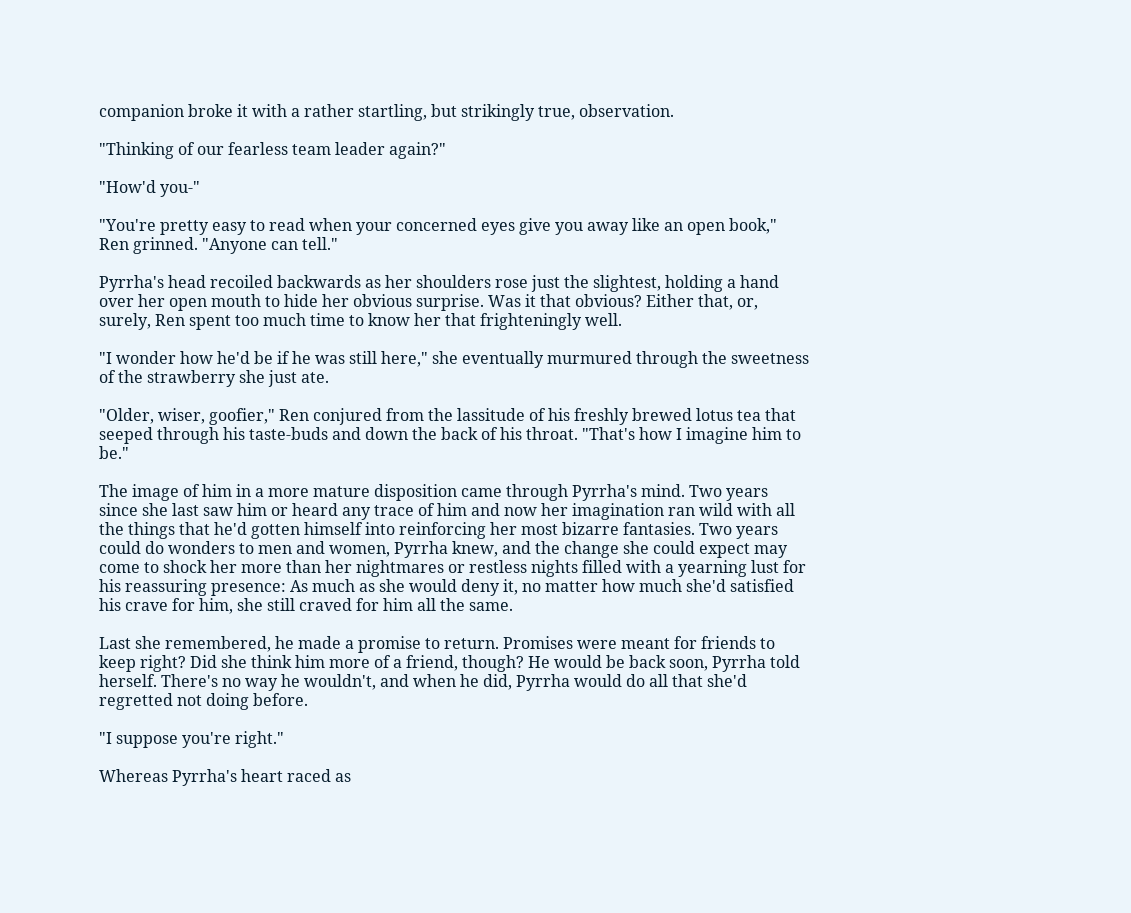companion broke it with a rather startling, but strikingly true, observation.

"Thinking of our fearless team leader again?"

"How'd you-"

"You're pretty easy to read when your concerned eyes give you away like an open book," Ren grinned. "Anyone can tell."

Pyrrha's head recoiled backwards as her shoulders rose just the slightest, holding a hand over her open mouth to hide her obvious surprise. Was it that obvious? Either that, or, surely, Ren spent too much time to know her that frighteningly well.

"I wonder how he'd be if he was still here," she eventually murmured through the sweetness of the strawberry she just ate.

"Older, wiser, goofier," Ren conjured from the lassitude of his freshly brewed lotus tea that seeped through his taste-buds and down the back of his throat. "That's how I imagine him to be."

The image of him in a more mature disposition came through Pyrrha's mind. Two years since she last saw him or heard any trace of him and now her imagination ran wild with all the things that he'd gotten himself into reinforcing her most bizarre fantasies. Two years could do wonders to men and women, Pyrrha knew, and the change she could expect may come to shock her more than her nightmares or restless nights filled with a yearning lust for his reassuring presence: As much as she would deny it, no matter how much she'd satisfied his crave for him, she still craved for him all the same.

Last she remembered, he made a promise to return. Promises were meant for friends to keep right? Did she think him more of a friend, though? He would be back soon, Pyrrha told herself. There's no way he wouldn't, and when he did, Pyrrha would do all that she'd regretted not doing before.

"I suppose you're right."

Whereas Pyrrha's heart raced as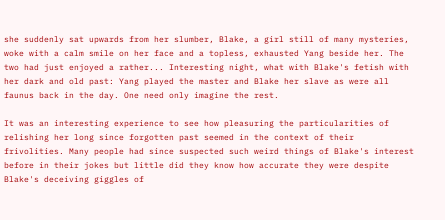she suddenly sat upwards from her slumber, Blake, a girl still of many mysteries, woke with a calm smile on her face and a topless, exhausted Yang beside her. The two had just enjoyed a rather... Interesting night, what with Blake's fetish with her dark and old past: Yang played the master and Blake her slave as were all faunus back in the day. One need only imagine the rest.

It was an interesting experience to see how pleasuring the particularities of relishing her long since forgotten past seemed in the context of their frivolities. Many people had since suspected such weird things of Blake's interest before in their jokes but little did they know how accurate they were despite Blake's deceiving giggles of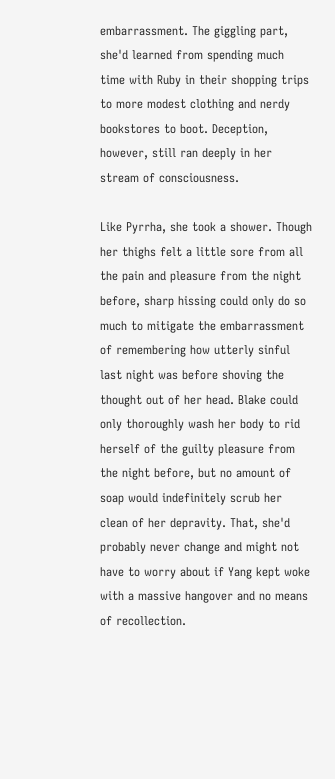embarrassment. The giggling part, she'd learned from spending much time with Ruby in their shopping trips to more modest clothing and nerdy bookstores to boot. Deception, however, still ran deeply in her stream of consciousness.

Like Pyrrha, she took a shower. Though her thighs felt a little sore from all the pain and pleasure from the night before, sharp hissing could only do so much to mitigate the embarrassment of remembering how utterly sinful last night was before shoving the thought out of her head. Blake could only thoroughly wash her body to rid herself of the guilty pleasure from the night before, but no amount of soap would indefinitely scrub her clean of her depravity. That, she'd probably never change and might not have to worry about if Yang kept woke with a massive hangover and no means of recollection.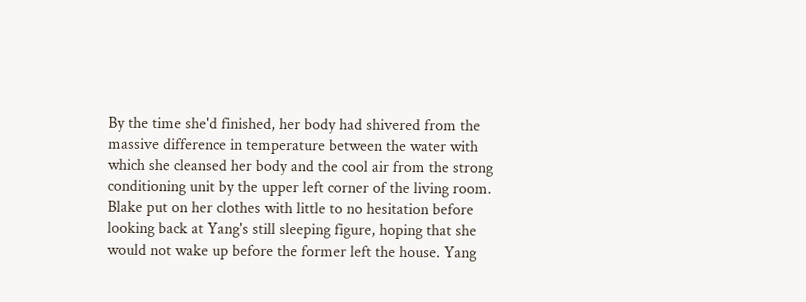By the time she'd finished, her body had shivered from the massive difference in temperature between the water with which she cleansed her body and the cool air from the strong conditioning unit by the upper left corner of the living room. Blake put on her clothes with little to no hesitation before looking back at Yang's still sleeping figure, hoping that she would not wake up before the former left the house. Yang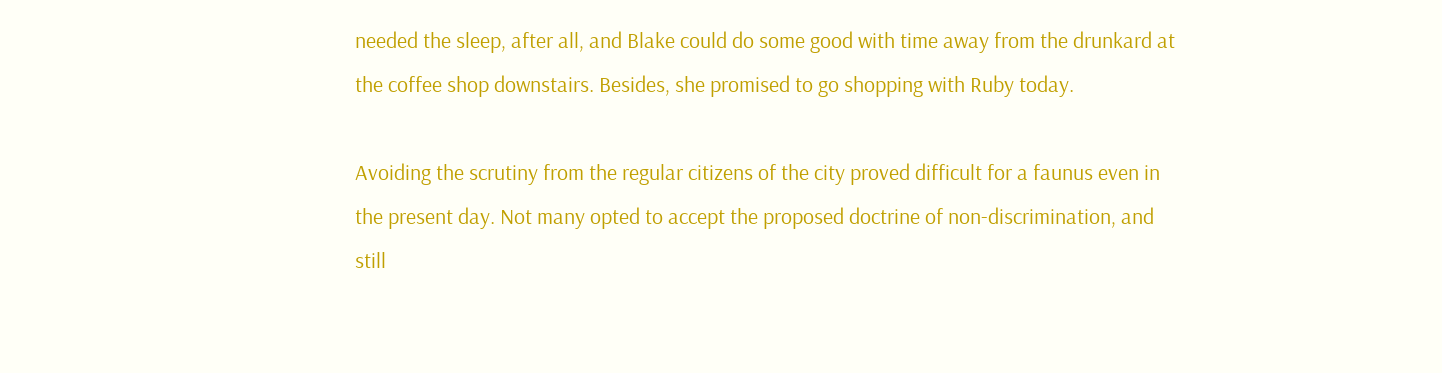needed the sleep, after all, and Blake could do some good with time away from the drunkard at the coffee shop downstairs. Besides, she promised to go shopping with Ruby today.

Avoiding the scrutiny from the regular citizens of the city proved difficult for a faunus even in the present day. Not many opted to accept the proposed doctrine of non-discrimination, and still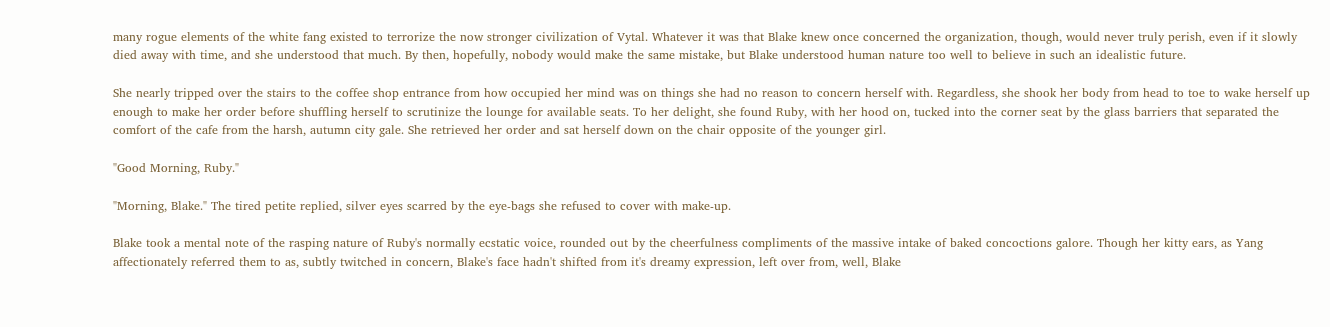many rogue elements of the white fang existed to terrorize the now stronger civilization of Vytal. Whatever it was that Blake knew once concerned the organization, though, would never truly perish, even if it slowly died away with time, and she understood that much. By then, hopefully, nobody would make the same mistake, but Blake understood human nature too well to believe in such an idealistic future.

She nearly tripped over the stairs to the coffee shop entrance from how occupied her mind was on things she had no reason to concern herself with. Regardless, she shook her body from head to toe to wake herself up enough to make her order before shuffling herself to scrutinize the lounge for available seats. To her delight, she found Ruby, with her hood on, tucked into the corner seat by the glass barriers that separated the comfort of the cafe from the harsh, autumn city gale. She retrieved her order and sat herself down on the chair opposite of the younger girl.

"Good Morning, Ruby."

"Morning, Blake." The tired petite replied, silver eyes scarred by the eye-bags she refused to cover with make-up.

Blake took a mental note of the rasping nature of Ruby's normally ecstatic voice, rounded out by the cheerfulness compliments of the massive intake of baked concoctions galore. Though her kitty ears, as Yang affectionately referred them to as, subtly twitched in concern, Blake's face hadn't shifted from it's dreamy expression, left over from, well, Blake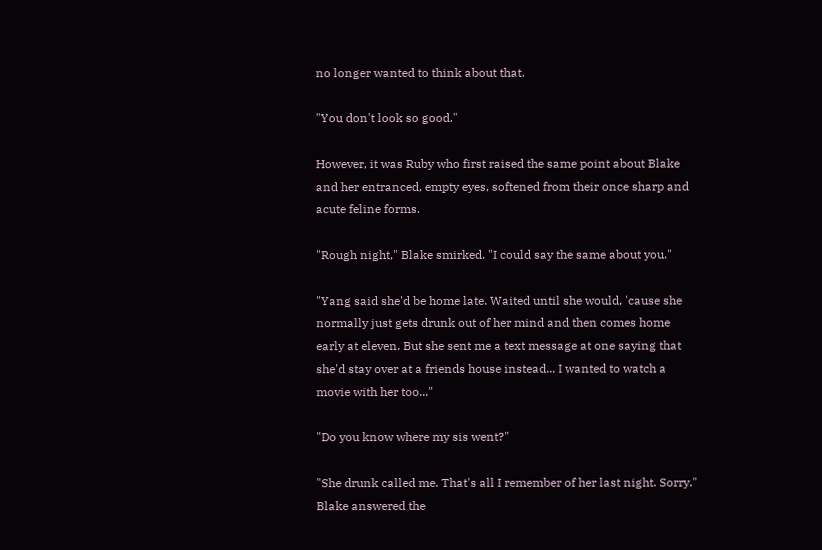no longer wanted to think about that.

"You don't look so good."

However, it was Ruby who first raised the same point about Blake and her entranced, empty eyes, softened from their once sharp and acute feline forms.

"Rough night," Blake smirked. "I could say the same about you."

"Yang said she'd be home late. Waited until she would, 'cause she normally just gets drunk out of her mind and then comes home early at eleven. But she sent me a text message at one saying that she'd stay over at a friends house instead... I wanted to watch a movie with her too..."

"Do you know where my sis went?"

"She drunk called me. That's all I remember of her last night. Sorry." Blake answered the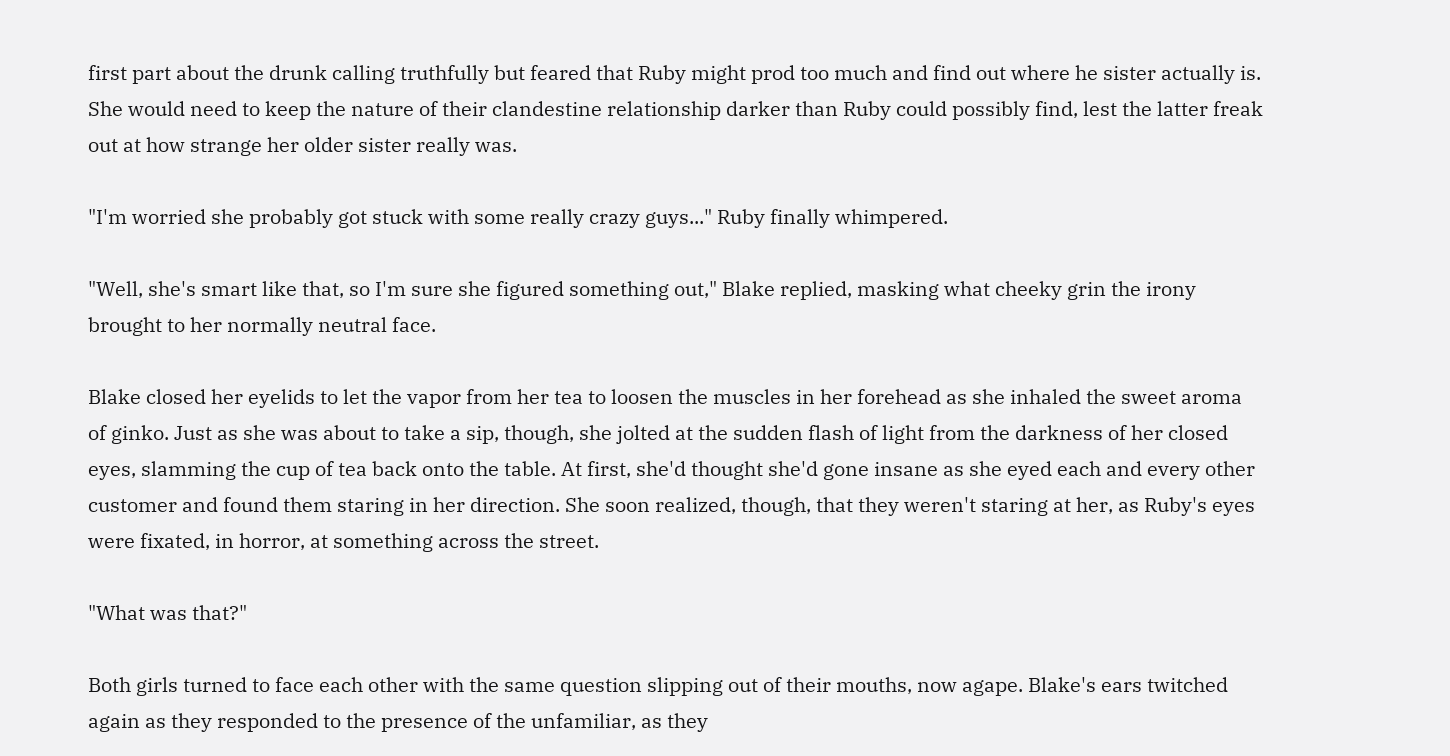first part about the drunk calling truthfully but feared that Ruby might prod too much and find out where he sister actually is. She would need to keep the nature of their clandestine relationship darker than Ruby could possibly find, lest the latter freak out at how strange her older sister really was.

"I'm worried she probably got stuck with some really crazy guys..." Ruby finally whimpered.

"Well, she's smart like that, so I'm sure she figured something out," Blake replied, masking what cheeky grin the irony brought to her normally neutral face.

Blake closed her eyelids to let the vapor from her tea to loosen the muscles in her forehead as she inhaled the sweet aroma of ginko. Just as she was about to take a sip, though, she jolted at the sudden flash of light from the darkness of her closed eyes, slamming the cup of tea back onto the table. At first, she'd thought she'd gone insane as she eyed each and every other customer and found them staring in her direction. She soon realized, though, that they weren't staring at her, as Ruby's eyes were fixated, in horror, at something across the street.

"What was that?"

Both girls turned to face each other with the same question slipping out of their mouths, now agape. Blake's ears twitched again as they responded to the presence of the unfamiliar, as they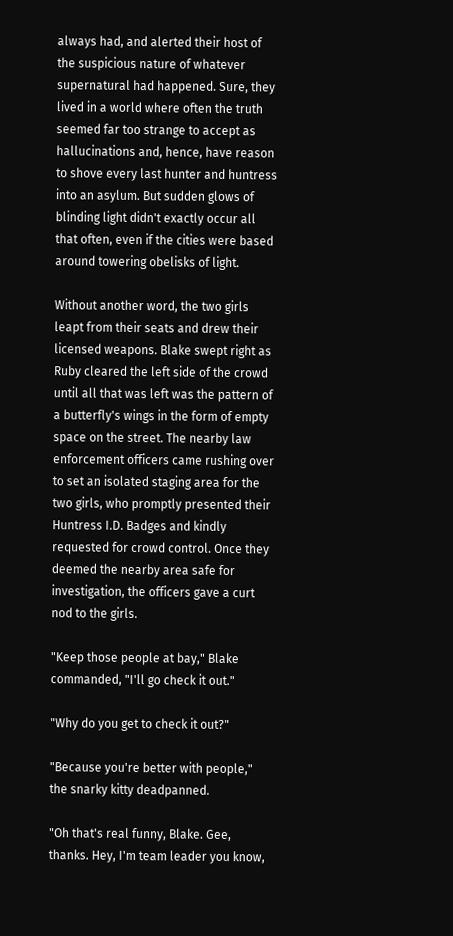always had, and alerted their host of the suspicious nature of whatever supernatural had happened. Sure, they lived in a world where often the truth seemed far too strange to accept as hallucinations and, hence, have reason to shove every last hunter and huntress into an asylum. But sudden glows of blinding light didn't exactly occur all that often, even if the cities were based around towering obelisks of light.

Without another word, the two girls leapt from their seats and drew their licensed weapons. Blake swept right as Ruby cleared the left side of the crowd until all that was left was the pattern of a butterfly's wings in the form of empty space on the street. The nearby law enforcement officers came rushing over to set an isolated staging area for the two girls, who promptly presented their Huntress I.D. Badges and kindly requested for crowd control. Once they deemed the nearby area safe for investigation, the officers gave a curt nod to the girls.

"Keep those people at bay," Blake commanded, "I'll go check it out."

"Why do you get to check it out?"

"Because you're better with people," the snarky kitty deadpanned.

"Oh that's real funny, Blake. Gee, thanks. Hey, I'm team leader you know,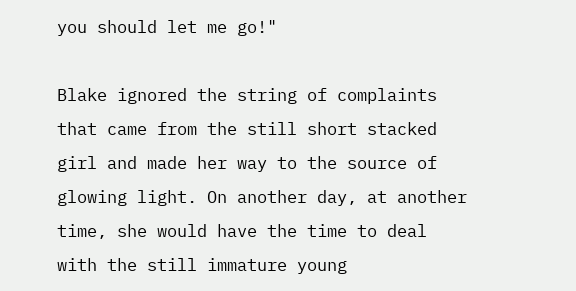you should let me go!"

Blake ignored the string of complaints that came from the still short stacked girl and made her way to the source of glowing light. On another day, at another time, she would have the time to deal with the still immature young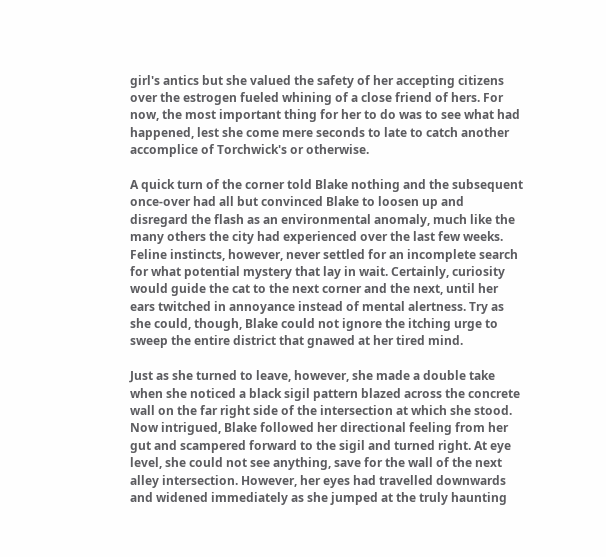girl's antics but she valued the safety of her accepting citizens over the estrogen fueled whining of a close friend of hers. For now, the most important thing for her to do was to see what had happened, lest she come mere seconds to late to catch another accomplice of Torchwick's or otherwise.

A quick turn of the corner told Blake nothing and the subsequent once-over had all but convinced Blake to loosen up and disregard the flash as an environmental anomaly, much like the many others the city had experienced over the last few weeks. Feline instincts, however, never settled for an incomplete search for what potential mystery that lay in wait. Certainly, curiosity would guide the cat to the next corner and the next, until her ears twitched in annoyance instead of mental alertness. Try as she could, though, Blake could not ignore the itching urge to sweep the entire district that gnawed at her tired mind.

Just as she turned to leave, however, she made a double take when she noticed a black sigil pattern blazed across the concrete wall on the far right side of the intersection at which she stood. Now intrigued, Blake followed her directional feeling from her gut and scampered forward to the sigil and turned right. At eye level, she could not see anything, save for the wall of the next alley intersection. However, her eyes had travelled downwards and widened immediately as she jumped at the truly haunting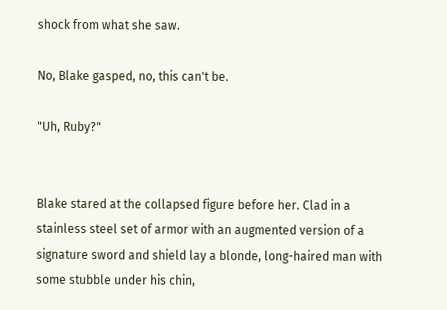shock from what she saw.

No, Blake gasped, no, this can't be.

"Uh, Ruby?"


Blake stared at the collapsed figure before her. Clad in a stainless steel set of armor with an augmented version of a signature sword and shield lay a blonde, long-haired man with some stubble under his chin,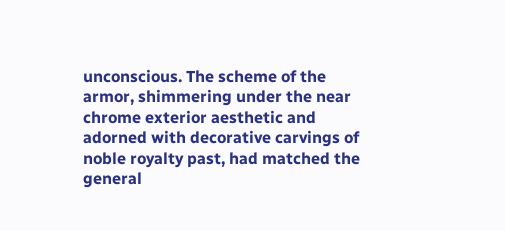unconscious. The scheme of the armor, shimmering under the near chrome exterior aesthetic and adorned with decorative carvings of noble royalty past, had matched the general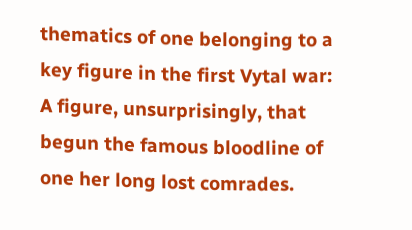thematics of one belonging to a key figure in the first Vytal war: A figure, unsurprisingly, that begun the famous bloodline of one her long lost comrades.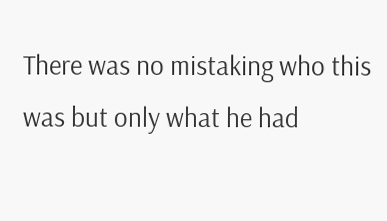There was no mistaking who this was but only what he had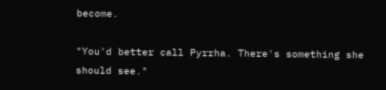become.

"You'd better call Pyrrha. There's something she should see."